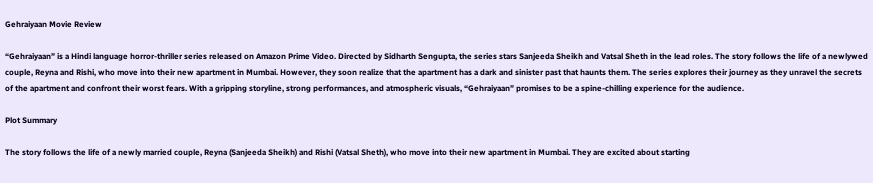Gehraiyaan Movie Review

“Gehraiyaan” is a Hindi language horror-thriller series released on Amazon Prime Video. Directed by Sidharth Sengupta, the series stars Sanjeeda Sheikh and Vatsal Sheth in the lead roles. The story follows the life of a newlywed couple, Reyna and Rishi, who move into their new apartment in Mumbai. However, they soon realize that the apartment has a dark and sinister past that haunts them. The series explores their journey as they unravel the secrets of the apartment and confront their worst fears. With a gripping storyline, strong performances, and atmospheric visuals, “Gehraiyaan” promises to be a spine-chilling experience for the audience.

Plot Summary

The story follows the life of a newly married couple, Reyna (Sanjeeda Sheikh) and Rishi (Vatsal Sheth), who move into their new apartment in Mumbai. They are excited about starting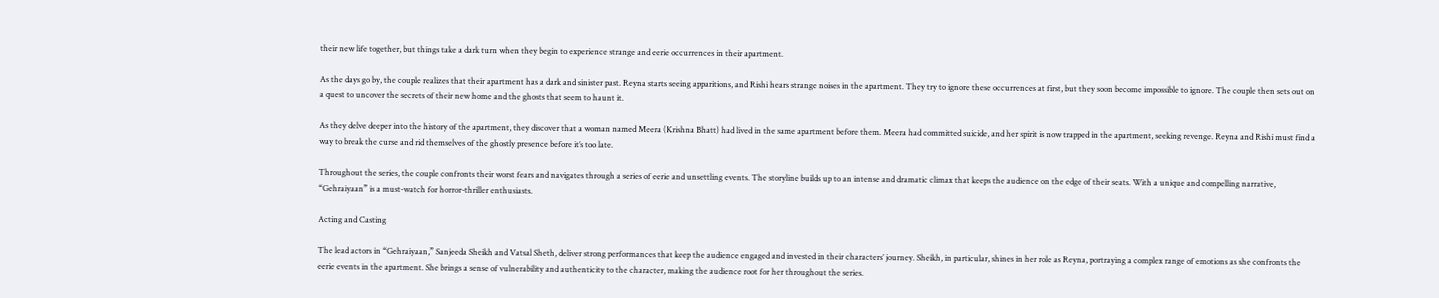their new life together, but things take a dark turn when they begin to experience strange and eerie occurrences in their apartment.

As the days go by, the couple realizes that their apartment has a dark and sinister past. Reyna starts seeing apparitions, and Rishi hears strange noises in the apartment. They try to ignore these occurrences at first, but they soon become impossible to ignore. The couple then sets out on a quest to uncover the secrets of their new home and the ghosts that seem to haunt it.

As they delve deeper into the history of the apartment, they discover that a woman named Meera (Krishna Bhatt) had lived in the same apartment before them. Meera had committed suicide, and her spirit is now trapped in the apartment, seeking revenge. Reyna and Rishi must find a way to break the curse and rid themselves of the ghostly presence before it’s too late.

Throughout the series, the couple confronts their worst fears and navigates through a series of eerie and unsettling events. The storyline builds up to an intense and dramatic climax that keeps the audience on the edge of their seats. With a unique and compelling narrative, “Gehraiyaan” is a must-watch for horror-thriller enthusiasts.

Acting and Casting

The lead actors in “Gehraiyaan,” Sanjeeda Sheikh and Vatsal Sheth, deliver strong performances that keep the audience engaged and invested in their characters’ journey. Sheikh, in particular, shines in her role as Reyna, portraying a complex range of emotions as she confronts the eerie events in the apartment. She brings a sense of vulnerability and authenticity to the character, making the audience root for her throughout the series.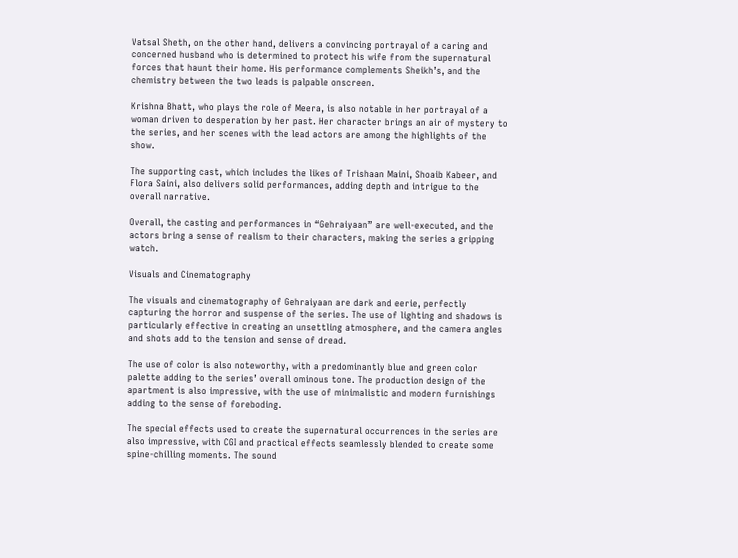Vatsal Sheth, on the other hand, delivers a convincing portrayal of a caring and concerned husband who is determined to protect his wife from the supernatural forces that haunt their home. His performance complements Sheikh’s, and the chemistry between the two leads is palpable onscreen.

Krishna Bhatt, who plays the role of Meera, is also notable in her portrayal of a woman driven to desperation by her past. Her character brings an air of mystery to the series, and her scenes with the lead actors are among the highlights of the show.

The supporting cast, which includes the likes of Trishaan Maini, Shoaib Kabeer, and Flora Saini, also delivers solid performances, adding depth and intrigue to the overall narrative.

Overall, the casting and performances in “Gehraiyaan” are well-executed, and the actors bring a sense of realism to their characters, making the series a gripping watch.

Visuals and Cinematography

The visuals and cinematography of Gehraiyaan are dark and eerie, perfectly capturing the horror and suspense of the series. The use of lighting and shadows is particularly effective in creating an unsettling atmosphere, and the camera angles and shots add to the tension and sense of dread.

The use of color is also noteworthy, with a predominantly blue and green color palette adding to the series’ overall ominous tone. The production design of the apartment is also impressive, with the use of minimalistic and modern furnishings adding to the sense of foreboding.

The special effects used to create the supernatural occurrences in the series are also impressive, with CGI and practical effects seamlessly blended to create some spine-chilling moments. The sound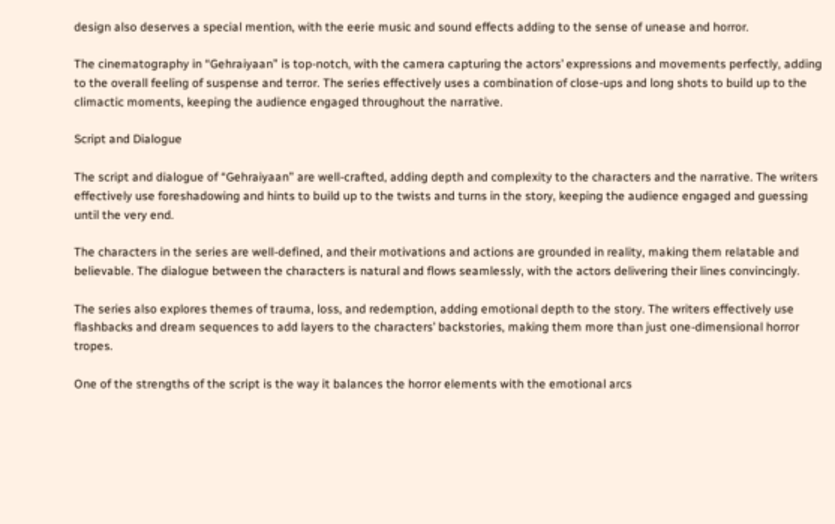design also deserves a special mention, with the eerie music and sound effects adding to the sense of unease and horror.

The cinematography in “Gehraiyaan” is top-notch, with the camera capturing the actors’ expressions and movements perfectly, adding to the overall feeling of suspense and terror. The series effectively uses a combination of close-ups and long shots to build up to the climactic moments, keeping the audience engaged throughout the narrative.

Script and Dialogue

The script and dialogue of “Gehraiyaan” are well-crafted, adding depth and complexity to the characters and the narrative. The writers effectively use foreshadowing and hints to build up to the twists and turns in the story, keeping the audience engaged and guessing until the very end.

The characters in the series are well-defined, and their motivations and actions are grounded in reality, making them relatable and believable. The dialogue between the characters is natural and flows seamlessly, with the actors delivering their lines convincingly.

The series also explores themes of trauma, loss, and redemption, adding emotional depth to the story. The writers effectively use flashbacks and dream sequences to add layers to the characters’ backstories, making them more than just one-dimensional horror tropes.

One of the strengths of the script is the way it balances the horror elements with the emotional arcs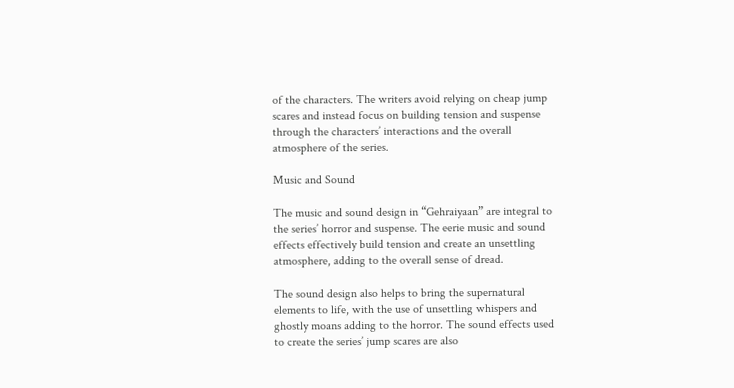of the characters. The writers avoid relying on cheap jump scares and instead focus on building tension and suspense through the characters’ interactions and the overall atmosphere of the series.

Music and Sound

The music and sound design in “Gehraiyaan” are integral to the series’ horror and suspense. The eerie music and sound effects effectively build tension and create an unsettling atmosphere, adding to the overall sense of dread.

The sound design also helps to bring the supernatural elements to life, with the use of unsettling whispers and ghostly moans adding to the horror. The sound effects used to create the series’ jump scares are also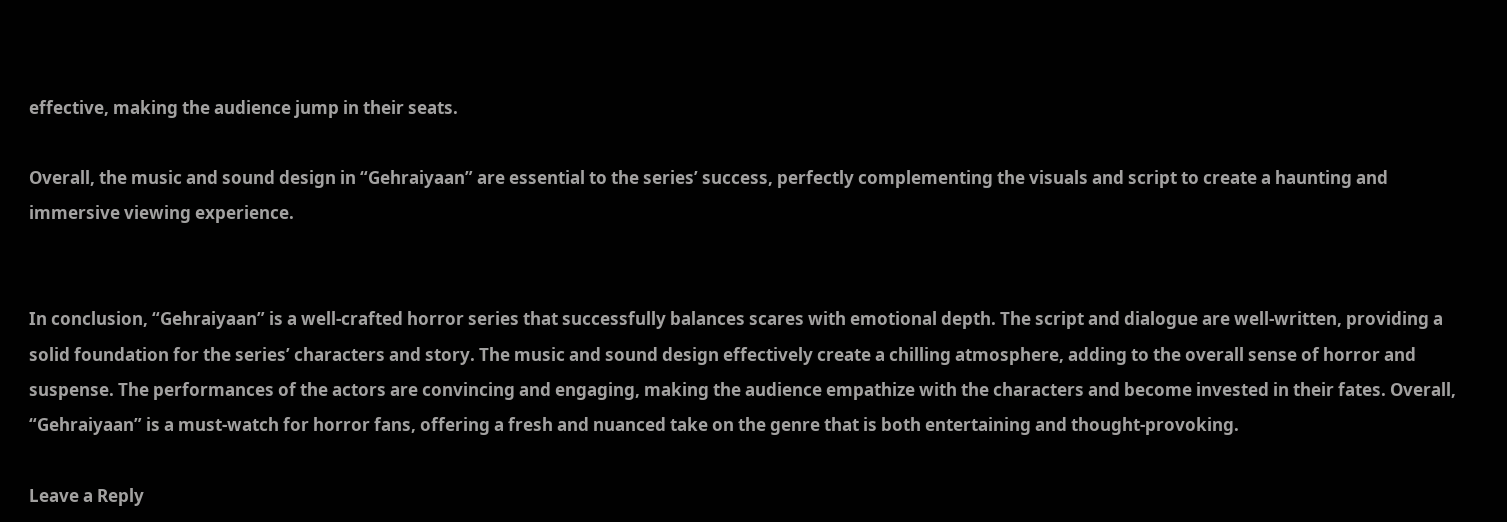effective, making the audience jump in their seats.

Overall, the music and sound design in “Gehraiyaan” are essential to the series’ success, perfectly complementing the visuals and script to create a haunting and immersive viewing experience.


In conclusion, “Gehraiyaan” is a well-crafted horror series that successfully balances scares with emotional depth. The script and dialogue are well-written, providing a solid foundation for the series’ characters and story. The music and sound design effectively create a chilling atmosphere, adding to the overall sense of horror and suspense. The performances of the actors are convincing and engaging, making the audience empathize with the characters and become invested in their fates. Overall, “Gehraiyaan” is a must-watch for horror fans, offering a fresh and nuanced take on the genre that is both entertaining and thought-provoking.

Leave a Reply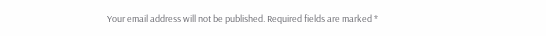Your email address will not be published. Required fields are marked *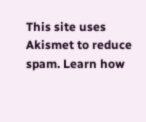This site uses Akismet to reduce spam. Learn how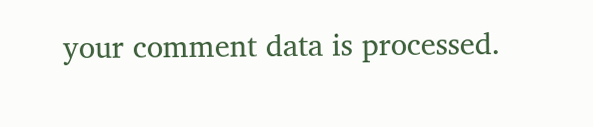your comment data is processed.